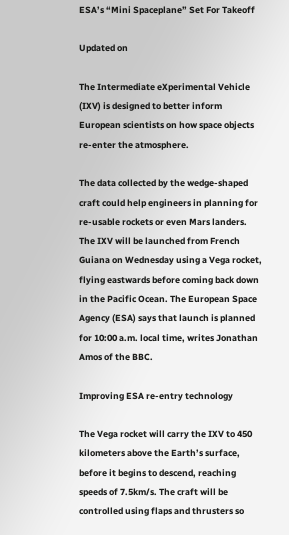ESA’s “Mini Spaceplane” Set For Takeoff

Updated on

The Intermediate eXperimental Vehicle (IXV) is designed to better inform European scientists on how space objects re-enter the atmosphere.

The data collected by the wedge-shaped craft could help engineers in planning for re-usable rockets or even Mars landers. The IXV will be launched from French Guiana on Wednesday using a Vega rocket, flying eastwards before coming back down in the Pacific Ocean. The European Space Agency (ESA) says that launch is planned for 10:00 a.m. local time, writes Jonathan Amos of the BBC.

Improving ESA re-entry technology

The Vega rocket will carry the IXV to 450 kilometers above the Earth’s surface, before it begins to descend, reaching speeds of 7.5km/s. The craft will be controlled using flaps and thrusters so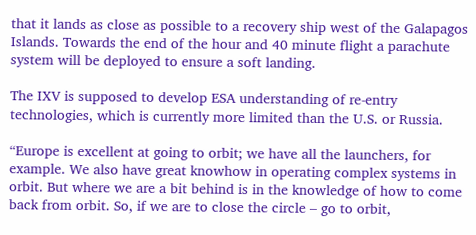that it lands as close as possible to a recovery ship west of the Galapagos Islands. Towards the end of the hour and 40 minute flight a parachute system will be deployed to ensure a soft landing.

The IXV is supposed to develop ESA understanding of re-entry technologies, which is currently more limited than the U.S. or Russia.

“Europe is excellent at going to orbit; we have all the launchers, for example. We also have great knowhow in operating complex systems in orbit. But where we are a bit behind is in the knowledge of how to come back from orbit. So, if we are to close the circle – go to orbit,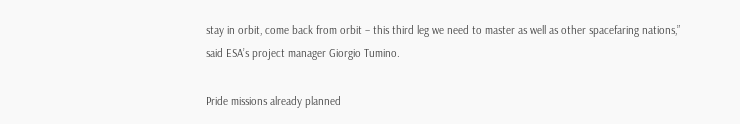stay in orbit, come back from orbit – this third leg we need to master as well as other spacefaring nations,” said ESA’s project manager Giorgio Tumino.

Pride missions already planned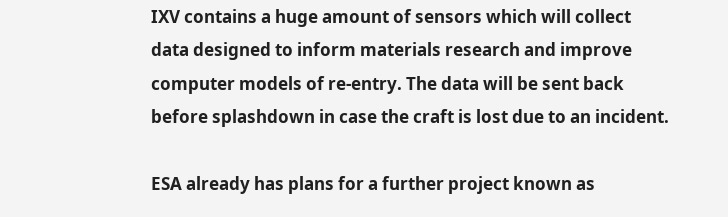IXV contains a huge amount of sensors which will collect data designed to inform materials research and improve computer models of re-entry. The data will be sent back before splashdown in case the craft is lost due to an incident.

ESA already has plans for a further project known as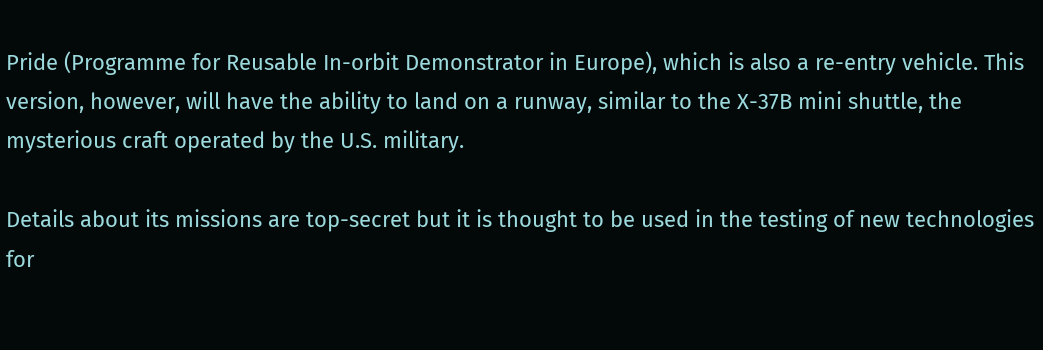Pride (Programme for Reusable In-orbit Demonstrator in Europe), which is also a re-entry vehicle. This version, however, will have the ability to land on a runway, similar to the X-37B mini shuttle, the mysterious craft operated by the U.S. military.

Details about its missions are top-secret but it is thought to be used in the testing of new technologies for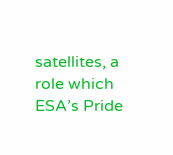satellites, a role which ESA’s Pride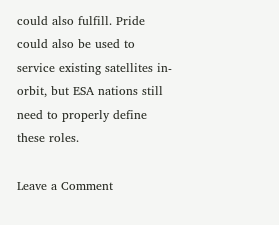could also fulfill. Pride could also be used to service existing satellites in-orbit, but ESA nations still need to properly define these roles.

Leave a Comment